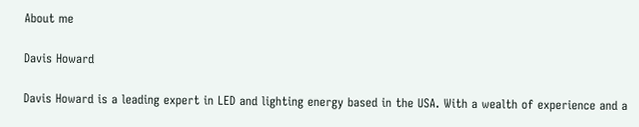About me

Davis Howard

Davis Howard is a leading expert in LED and lighting energy based in the USA. With a wealth of experience and a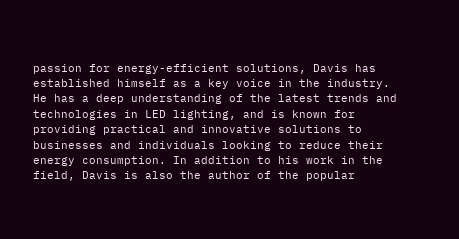passion for energy-efficient solutions, Davis has established himself as a key voice in the industry. He has a deep understanding of the latest trends and technologies in LED lighting, and is known for providing practical and innovative solutions to businesses and individuals looking to reduce their energy consumption. In addition to his work in the field, Davis is also the author of the popular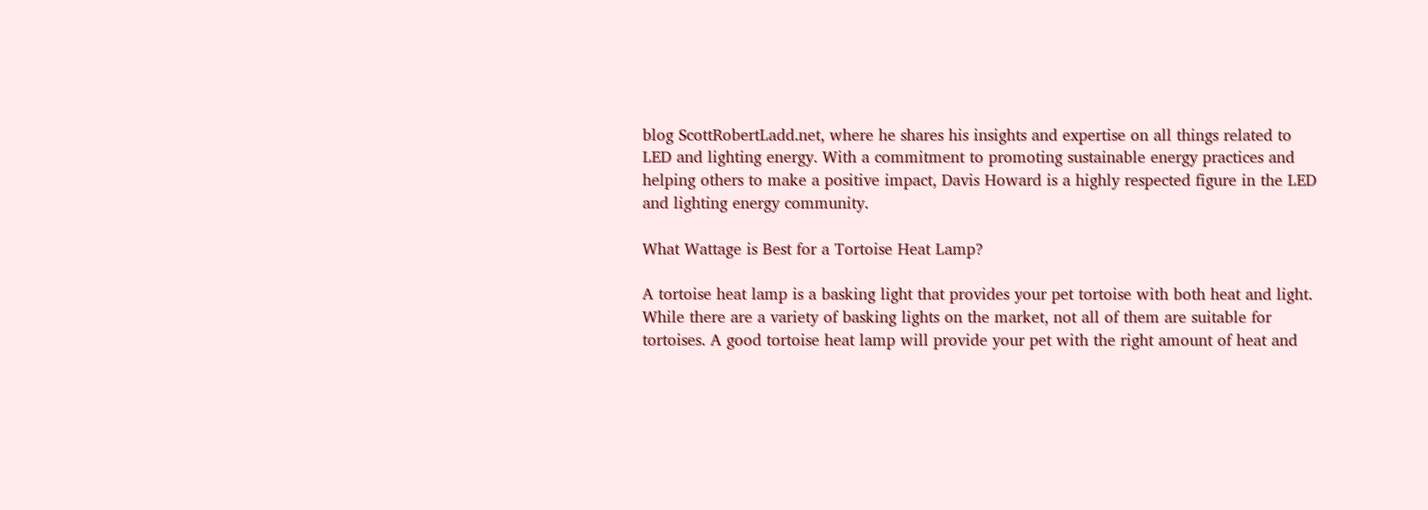blog ScottRobertLadd.net, where he shares his insights and expertise on all things related to LED and lighting energy. With a commitment to promoting sustainable energy practices and helping others to make a positive impact, Davis Howard is a highly respected figure in the LED and lighting energy community.

What Wattage is Best for a Tortoise Heat Lamp?

A tortoise heat lamp is a basking light that provides your pet tortoise with both heat and light. While there are a variety of basking lights on the market, not all of them are suitable for tortoises. A good tortoise heat lamp will provide your pet with the right amount of heat and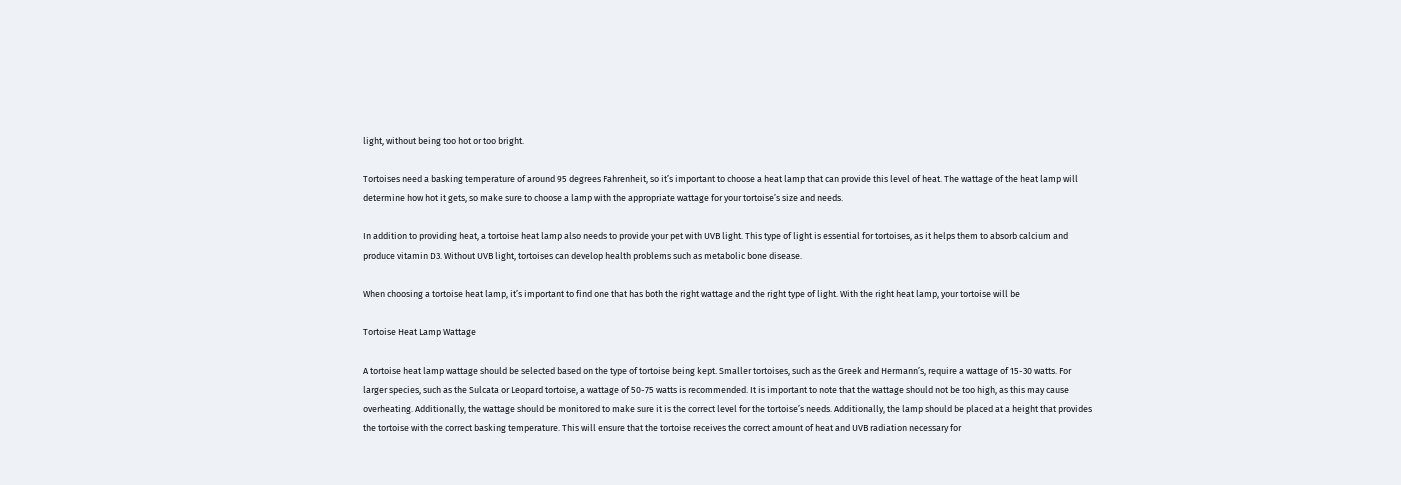light, without being too hot or too bright.

Tortoises need a basking temperature of around 95 degrees Fahrenheit, so it’s important to choose a heat lamp that can provide this level of heat. The wattage of the heat lamp will determine how hot it gets, so make sure to choose a lamp with the appropriate wattage for your tortoise’s size and needs.

In addition to providing heat, a tortoise heat lamp also needs to provide your pet with UVB light. This type of light is essential for tortoises, as it helps them to absorb calcium and produce vitamin D3. Without UVB light, tortoises can develop health problems such as metabolic bone disease.

When choosing a tortoise heat lamp, it’s important to find one that has both the right wattage and the right type of light. With the right heat lamp, your tortoise will be

Tortoise Heat Lamp Wattage

A tortoise heat lamp wattage should be selected based on the type of tortoise being kept. Smaller tortoises, such as the Greek and Hermann’s, require a wattage of 15-30 watts. For larger species, such as the Sulcata or Leopard tortoise, a wattage of 50-75 watts is recommended. It is important to note that the wattage should not be too high, as this may cause overheating. Additionally, the wattage should be monitored to make sure it is the correct level for the tortoise’s needs. Additionally, the lamp should be placed at a height that provides the tortoise with the correct basking temperature. This will ensure that the tortoise receives the correct amount of heat and UVB radiation necessary for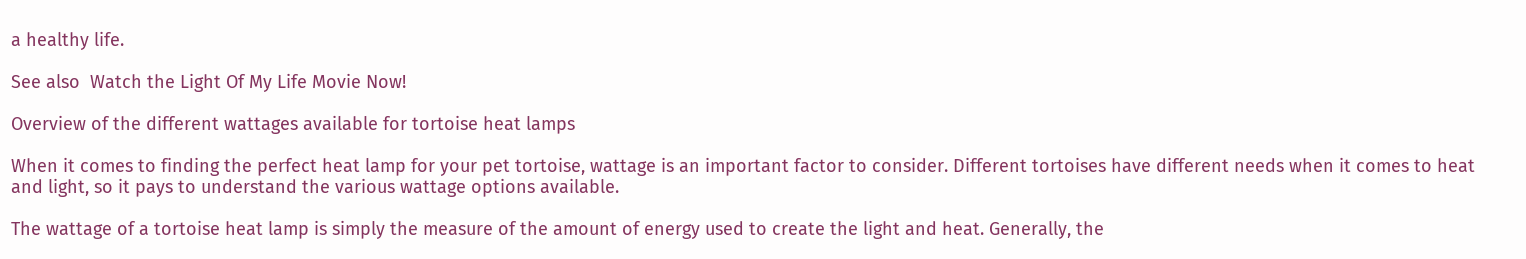a healthy life.

See also  Watch the Light Of My Life Movie Now!

Overview of the different wattages available for tortoise heat lamps

When it comes to finding the perfect heat lamp for your pet tortoise, wattage is an important factor to consider. Different tortoises have different needs when it comes to heat and light, so it pays to understand the various wattage options available.

The wattage of a tortoise heat lamp is simply the measure of the amount of energy used to create the light and heat. Generally, the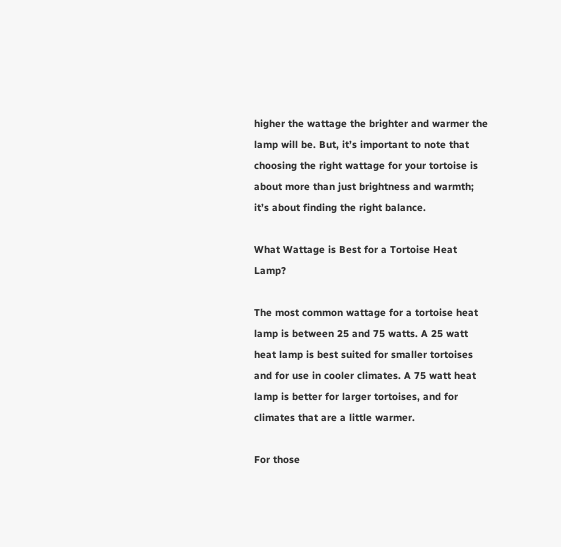higher the wattage the brighter and warmer the lamp will be. But, it’s important to note that choosing the right wattage for your tortoise is about more than just brightness and warmth; it’s about finding the right balance.

What Wattage is Best for a Tortoise Heat Lamp?

The most common wattage for a tortoise heat lamp is between 25 and 75 watts. A 25 watt heat lamp is best suited for smaller tortoises and for use in cooler climates. A 75 watt heat lamp is better for larger tortoises, and for climates that are a little warmer.

For those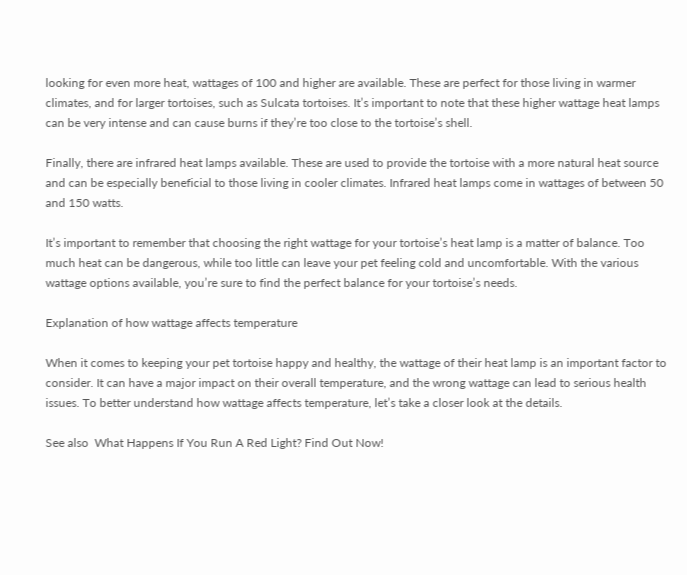looking for even more heat, wattages of 100 and higher are available. These are perfect for those living in warmer climates, and for larger tortoises, such as Sulcata tortoises. It’s important to note that these higher wattage heat lamps can be very intense and can cause burns if they’re too close to the tortoise’s shell.

Finally, there are infrared heat lamps available. These are used to provide the tortoise with a more natural heat source and can be especially beneficial to those living in cooler climates. Infrared heat lamps come in wattages of between 50 and 150 watts.

It’s important to remember that choosing the right wattage for your tortoise’s heat lamp is a matter of balance. Too much heat can be dangerous, while too little can leave your pet feeling cold and uncomfortable. With the various wattage options available, you’re sure to find the perfect balance for your tortoise’s needs.

Explanation of how wattage affects temperature

When it comes to keeping your pet tortoise happy and healthy, the wattage of their heat lamp is an important factor to consider. It can have a major impact on their overall temperature, and the wrong wattage can lead to serious health issues. To better understand how wattage affects temperature, let’s take a closer look at the details.

See also  What Happens If You Run A Red Light? Find Out Now!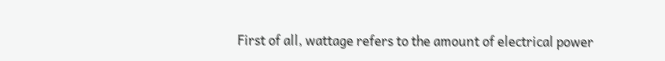First of all, wattage refers to the amount of electrical power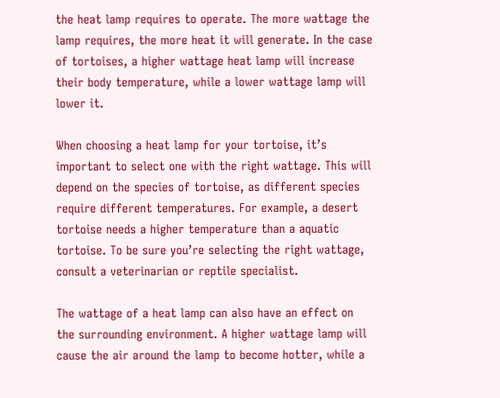the heat lamp requires to operate. The more wattage the lamp requires, the more heat it will generate. In the case of tortoises, a higher wattage heat lamp will increase their body temperature, while a lower wattage lamp will lower it.

When choosing a heat lamp for your tortoise, it’s important to select one with the right wattage. This will depend on the species of tortoise, as different species require different temperatures. For example, a desert tortoise needs a higher temperature than a aquatic tortoise. To be sure you’re selecting the right wattage, consult a veterinarian or reptile specialist.

The wattage of a heat lamp can also have an effect on the surrounding environment. A higher wattage lamp will cause the air around the lamp to become hotter, while a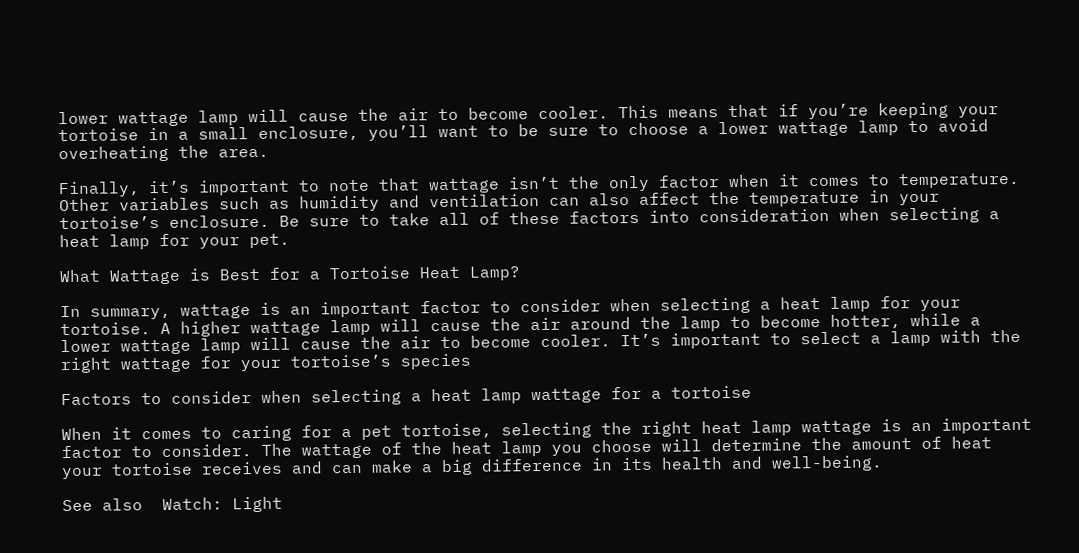lower wattage lamp will cause the air to become cooler. This means that if you’re keeping your tortoise in a small enclosure, you’ll want to be sure to choose a lower wattage lamp to avoid overheating the area.

Finally, it’s important to note that wattage isn’t the only factor when it comes to temperature. Other variables such as humidity and ventilation can also affect the temperature in your tortoise’s enclosure. Be sure to take all of these factors into consideration when selecting a heat lamp for your pet.

What Wattage is Best for a Tortoise Heat Lamp?

In summary, wattage is an important factor to consider when selecting a heat lamp for your tortoise. A higher wattage lamp will cause the air around the lamp to become hotter, while a lower wattage lamp will cause the air to become cooler. It’s important to select a lamp with the right wattage for your tortoise’s species

Factors to consider when selecting a heat lamp wattage for a tortoise

When it comes to caring for a pet tortoise, selecting the right heat lamp wattage is an important factor to consider. The wattage of the heat lamp you choose will determine the amount of heat your tortoise receives and can make a big difference in its health and well-being.

See also  Watch: Light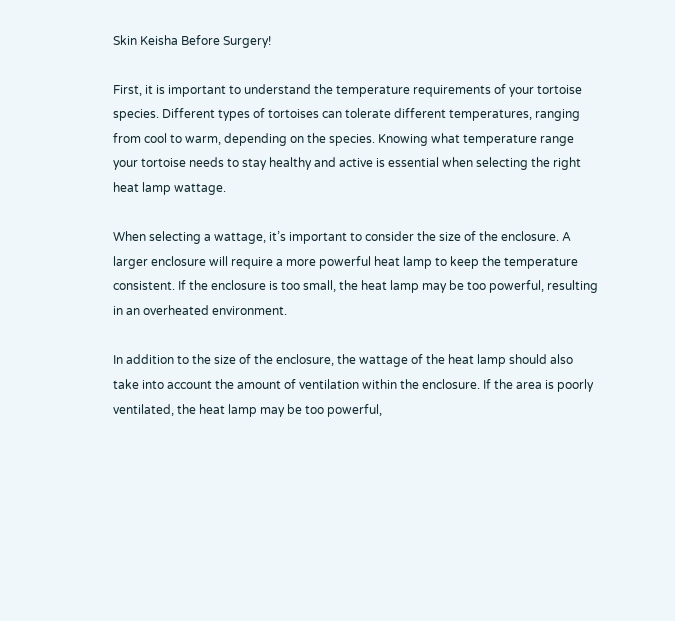Skin Keisha Before Surgery!

First, it is important to understand the temperature requirements of your tortoise species. Different types of tortoises can tolerate different temperatures, ranging from cool to warm, depending on the species. Knowing what temperature range your tortoise needs to stay healthy and active is essential when selecting the right heat lamp wattage.

When selecting a wattage, it’s important to consider the size of the enclosure. A larger enclosure will require a more powerful heat lamp to keep the temperature consistent. If the enclosure is too small, the heat lamp may be too powerful, resulting in an overheated environment.

In addition to the size of the enclosure, the wattage of the heat lamp should also take into account the amount of ventilation within the enclosure. If the area is poorly ventilated, the heat lamp may be too powerful,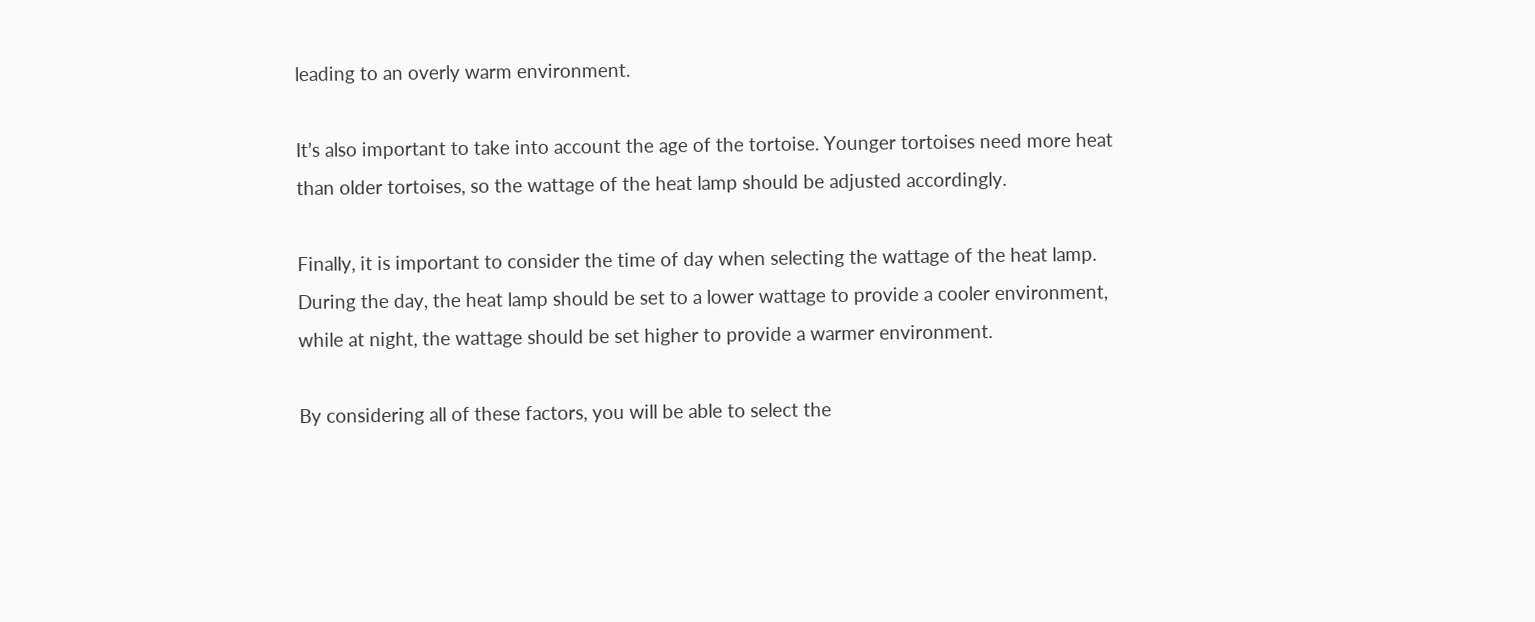leading to an overly warm environment.

It’s also important to take into account the age of the tortoise. Younger tortoises need more heat than older tortoises, so the wattage of the heat lamp should be adjusted accordingly.

Finally, it is important to consider the time of day when selecting the wattage of the heat lamp. During the day, the heat lamp should be set to a lower wattage to provide a cooler environment, while at night, the wattage should be set higher to provide a warmer environment.

By considering all of these factors, you will be able to select the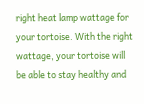right heat lamp wattage for your tortoise. With the right wattage, your tortoise will be able to stay healthy and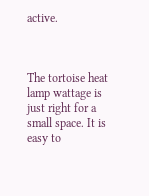active.



The tortoise heat lamp wattage is just right for a small space. It is easy to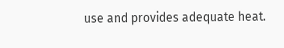use and provides adequate heat.